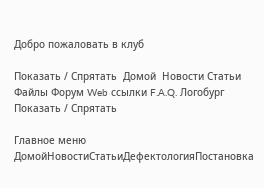Добро пожаловать в клуб

Показать / Спрятать  Домой  Новости Статьи Файлы Форум Web ссылки F.A.Q. Логобург    Показать / Спрятать

Главное меню
ДомойНовостиСтатьиДефектологияПостановка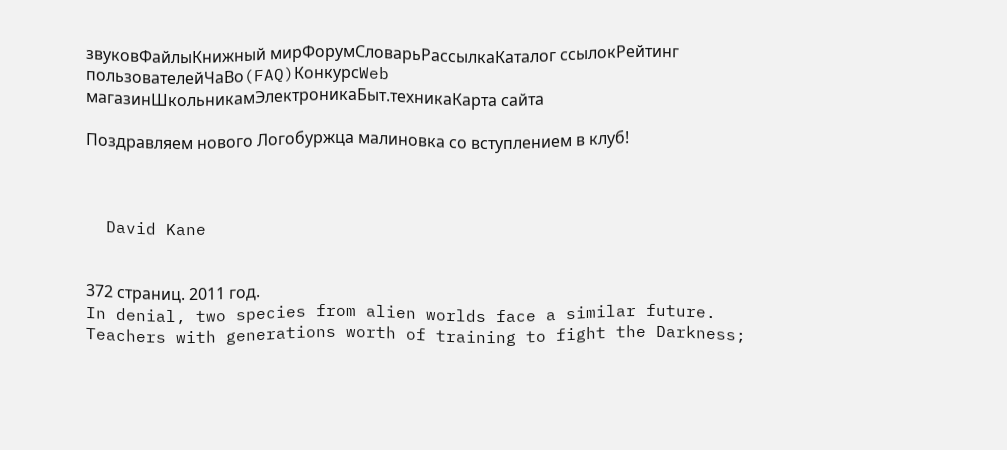звуковФайлыКнижный мирФорумСловарьРассылкаКаталог ссылокРейтинг пользователейЧаВо(FAQ)КонкурсWeb магазинШкольникамЭлектроникаБыт.техникаКарта сайта

Поздравляем нового Логобуржца малиновка со вступлением в клуб!



  David Kane


372 страниц. 2011 год.
In denial, two species from alien worlds face a similar future. Teachers with generations worth of training to fight the Darkness;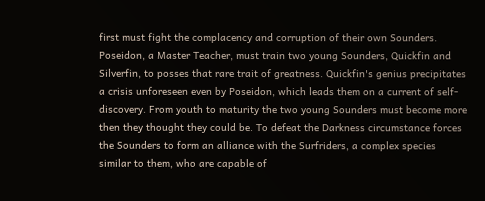first must fight the complacency and corruption of their own Sounders. Poseidon, a Master Teacher, must train two young Sounders, Quickfin and Silverfin, to posses that rare trait of greatness. Quickfin's genius precipitates a crisis unforeseen even by Poseidon, which leads them on a current of self-discovery. From youth to maturity the two young Sounders must become more then they thought they could be. To defeat the Darkness circumstance forces the Sounders to form an alliance with the Surfriders, a complex species similar to them, who are capable of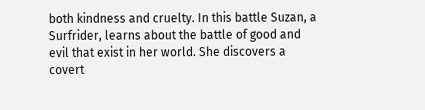both kindness and cruelty. In this battle Suzan, a Surfrider, learns about the battle of good and evil that exist in her world. She discovers a covert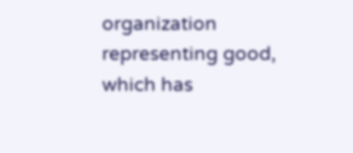organization representing good, which has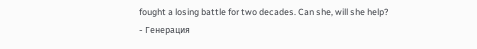fought a losing battle for two decades. Can she, will she help?
- Генерация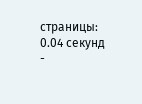страницы: 0.04 секунд -